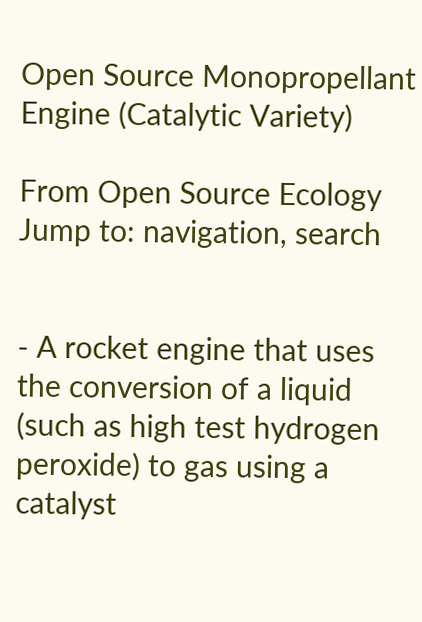Open Source Monopropellant Engine (Catalytic Variety)

From Open Source Ecology
Jump to: navigation, search


- A rocket engine that uses the conversion of a liquid (such as high test hydrogen peroxide) to gas using a catalyst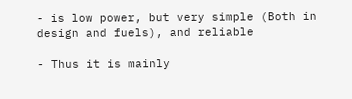- is low power, but very simple (Both in design and fuels), and reliable

- Thus it is mainly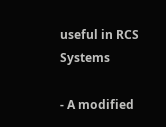useful in RCS Systems

- A modified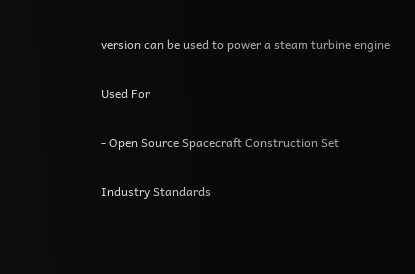version can be used to power a steam turbine engine

Used For

- Open Source Spacecraft Construction Set

Industry Standards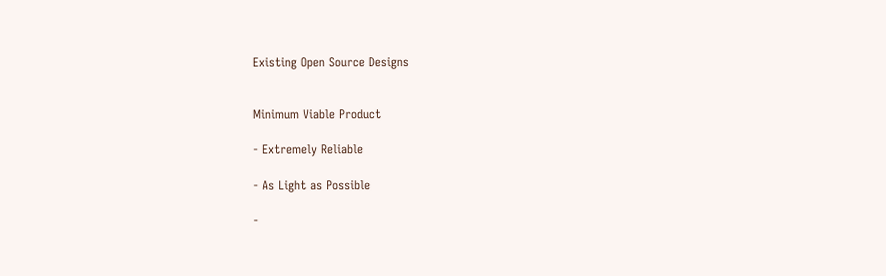Existing Open Source Designs


Minimum Viable Product

- Extremely Reliable

- As Light as Possible

-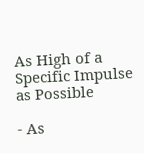As High of a Specific Impulse as Possible

- As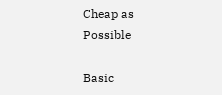Cheap as Possible

Basic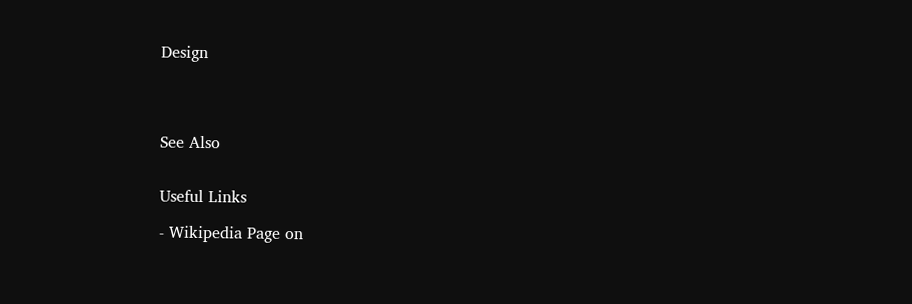Design




See Also


Useful Links

- Wikipedia Page on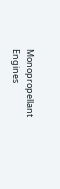Monopropellant Engines